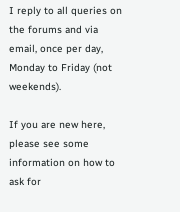I reply to all queries on the forums and via email, once per day, Monday to Friday (not weekends).

If you are new here, please see some information on how to ask for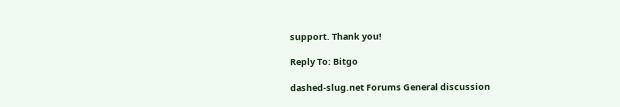support. Thank you!

Reply To: Bitgo

dashed-slug.net Forums General discussion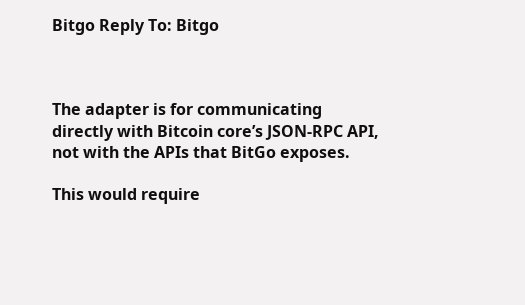Bitgo Reply To: Bitgo



The adapter is for communicating directly with Bitcoin core’s JSON-RPC API, not with the APIs that BitGo exposes.

This would require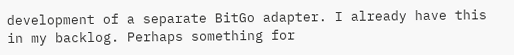development of a separate BitGo adapter. I already have this in my backlog. Perhaps something for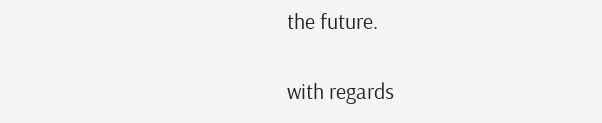the future.

with regards